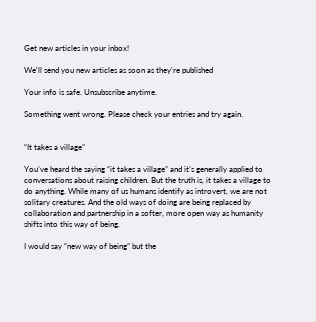Get new articles in your inbox!

We'll send you new articles as soon as they're published

Your info is safe. Unsubscribe anytime.

Something went wrong. Please check your entries and try again.


“It takes a village”

You’ve heard the saying “it takes a village” and it’s generally applied to conversations about raising children. But the truth is, it takes a village to do anything. While many of us humans identify as introvert, we are not solitary creatures. And the old ways of doing are being replaced by collaboration and partnership in a softer, more open way as humanity shifts into this way of being.

I would say “new way of being” but the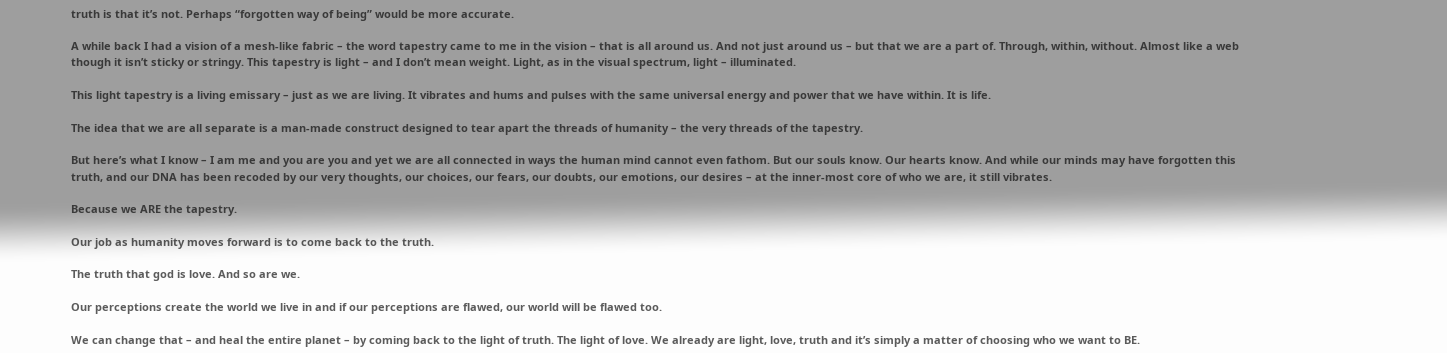truth is that it’s not. Perhaps “forgotten way of being” would be more accurate.

A while back I had a vision of a mesh-like fabric – the word tapestry came to me in the vision – that is all around us. And not just around us – but that we are a part of. Through, within, without. Almost like a web though it isn’t sticky or stringy. This tapestry is light – and I don’t mean weight. Light, as in the visual spectrum, light – illuminated.

This light tapestry is a living emissary – just as we are living. It vibrates and hums and pulses with the same universal energy and power that we have within. It is life.

The idea that we are all separate is a man-made construct designed to tear apart the threads of humanity – the very threads of the tapestry.

But here’s what I know – I am me and you are you and yet we are all connected in ways the human mind cannot even fathom. But our souls know. Our hearts know. And while our minds may have forgotten this truth, and our DNA has been recoded by our very thoughts, our choices, our fears, our doubts, our emotions, our desires – at the inner-most core of who we are, it still vibrates.

Because we ARE the tapestry.

Our job as humanity moves forward is to come back to the truth.

The truth that god is love. And so are we.

Our perceptions create the world we live in and if our perceptions are flawed, our world will be flawed too.

We can change that – and heal the entire planet – by coming back to the light of truth. The light of love. We already are light, love, truth and it’s simply a matter of choosing who we want to BE.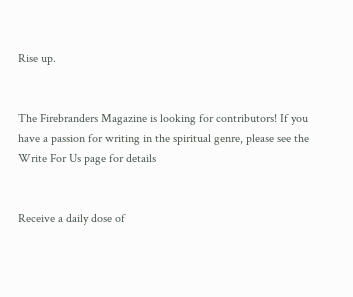Rise up.


The Firebranders Magazine is looking for contributors! If you have a passion for writing in the spiritual genre, please see the Write For Us page for details


Receive a daily dose of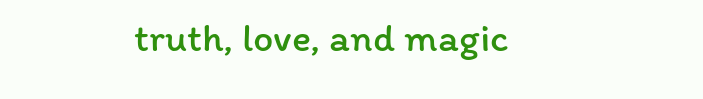truth, love, and magic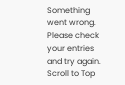Something went wrong. Please check your entries and try again.
Scroll to Top